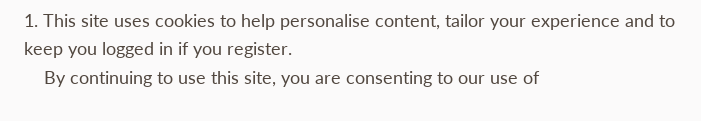1. This site uses cookies to help personalise content, tailor your experience and to keep you logged in if you register.
    By continuing to use this site, you are consenting to our use of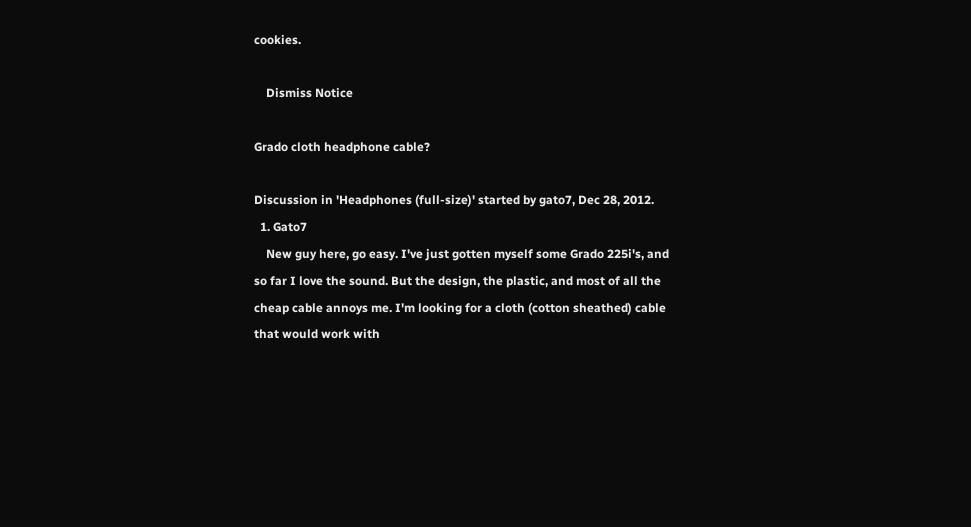cookies.

    Dismiss Notice

Grado cloth headphone cable?

Discussion in 'Headphones (full-size)' started by gato7, Dec 28, 2012.
  1. Gato7
    New guy here, go easy. I've just gotten myself some Grado 225i's, and so far I love the sound. But the design, the plastic, and most of all the cheap cable annoys me. I'm looking for a cloth (cotton sheathed) cable that would work with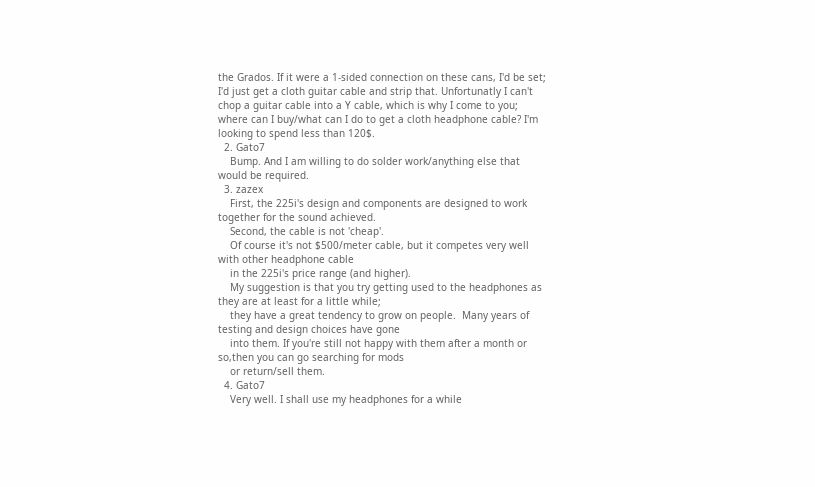the Grados. If it were a 1-sided connection on these cans, I'd be set; I'd just get a cloth guitar cable and strip that. Unfortunatly I can't chop a guitar cable into a Y cable, which is why I come to you; where can I buy/what can I do to get a cloth headphone cable? I'm looking to spend less than 120$.
  2. Gato7
    Bump. And I am willing to do solder work/anything else that would be required.
  3. zazex
    First, the 225i's design and components are designed to work together for the sound achieved.
    Second, the cable is not 'cheap'.
    Of course it's not $500/meter cable, but it competes very well with other headphone cable
    in the 225i's price range (and higher).
    My suggestion is that you try getting used to the headphones as they are at least for a little while;
    they have a great tendency to grow on people.  Many years of testing and design choices have gone
    into them. If you're still not happy with them after a month or so,then you can go searching for mods
    or return/sell them.
  4. Gato7
    Very well. I shall use my headphones for a while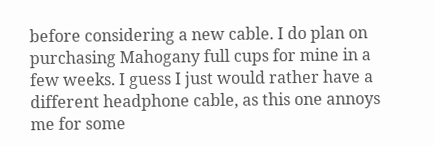before considering a new cable. I do plan on purchasing Mahogany full cups for mine in a few weeks. I guess I just would rather have a different headphone cable, as this one annoys me for some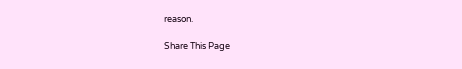reason.

Share This Page